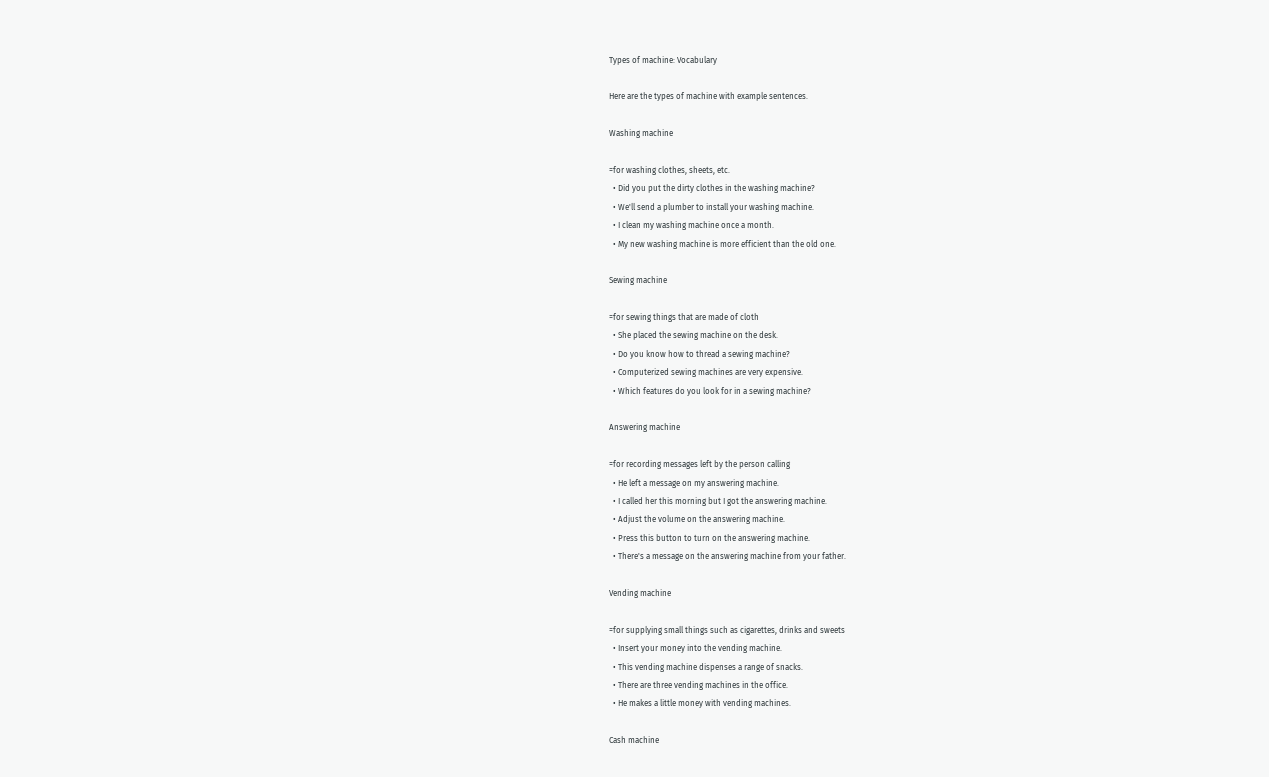Types of machine: Vocabulary

Here are the types of machine with example sentences.

Washing machine

=for washing clothes, sheets, etc.
  • Did you put the dirty clothes in the washing machine?
  • We'll send a plumber to install your washing machine.
  • I clean my washing machine once a month.
  • My new washing machine is more efficient than the old one.

Sewing machine

=for sewing things that are made of cloth
  • She placed the sewing machine on the desk.
  • Do you know how to thread a sewing machine?
  • Computerized sewing machines are very expensive.
  • Which features do you look for in a sewing machine?

Answering machine

=for recording messages left by the person calling
  • He left a message on my answering machine.
  • I called her this morning but I got the answering machine.
  • Adjust the volume on the answering machine.
  • Press this button to turn on the answering machine.
  • There's a message on the answering machine from your father.

Vending machine

=for supplying small things such as cigarettes, drinks and sweets
  • Insert your money into the vending machine.
  • This vending machine dispenses a range of snacks.
  • There are three vending machines in the office.
  • He makes a little money with vending machines.

Cash machine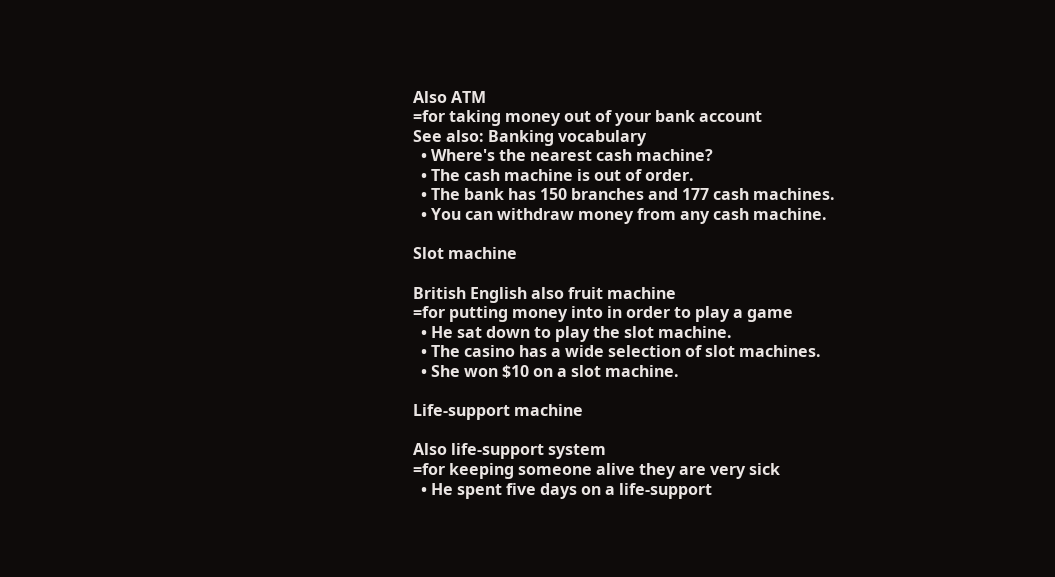Also ATM
=for taking money out of your bank account
See also: Banking vocabulary
  • Where's the nearest cash machine?
  • The cash machine is out of order.
  • The bank has 150 branches and 177 cash machines.
  • You can withdraw money from any cash machine.

Slot machine

British English also fruit machine
=for putting money into in order to play a game
  • He sat down to play the slot machine.
  • The casino has a wide selection of slot machines.
  • She won $10 on a slot machine.

Life-support machine

Also life-support system
=for keeping someone alive they are very sick
  • He spent five days on a life-support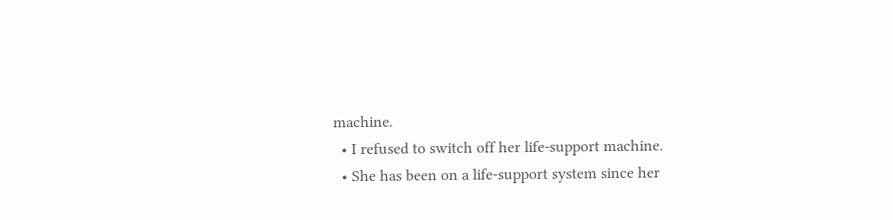machine.
  • I refused to switch off her life-support machine.
  • She has been on a life-support system since her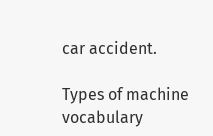car accident.

Types of machine vocabulary